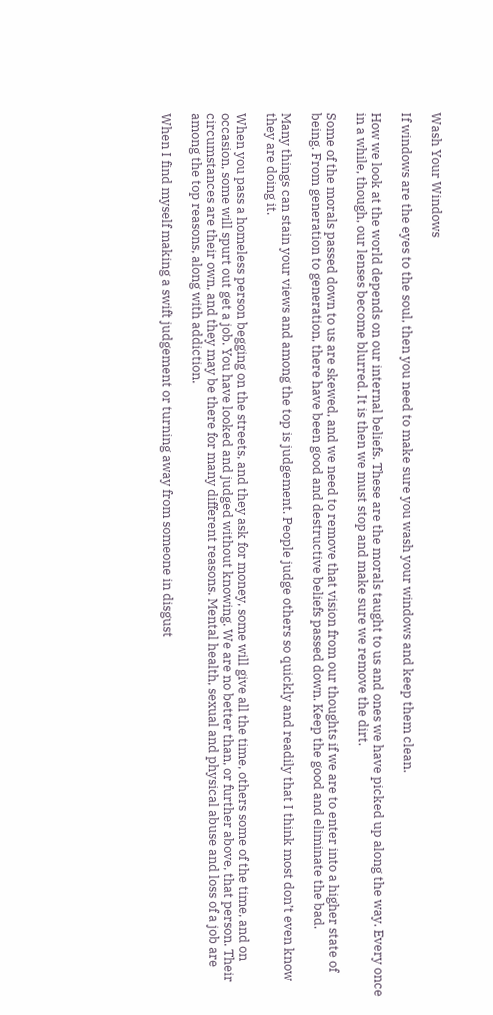Wash Your Windows

If windows are the eyes to the soul, then you need to make sure you wash your windows and keep them clean.

How we look at the world depends on our internal beliefs. These are the morals taught to us and ones we have picked up along the way. Every once in a while, though, our lenses become blurred. It is then we must stop and make sure we remove the dirt.

Some of the morals passed down to us are skewed, and we need to remove that vision from our thoughts if we are to enter into a higher state of being. From generation to generation, there have been good and destructive beliefs passed down. Keep the good and eliminate the bad.

Many things can stain your views and among the top is judgement. People judge others so quickly and readily that I think most don’t even know they are doing it.

When you pass a homeless person begging on the streets, and they ask for money, some will give all the time, others some of the time, and on occasion, some will spurt out get a job. You have looked and judged without knowing. We are no better than, or further above, that person. Their circumstances are their own, and they may be there for many different reasons. Mental health, sexual and physical abuse and loss of a job are among the top reasons, along with addiction.

When I find myself making a swift judgement or turning away from someone in disgust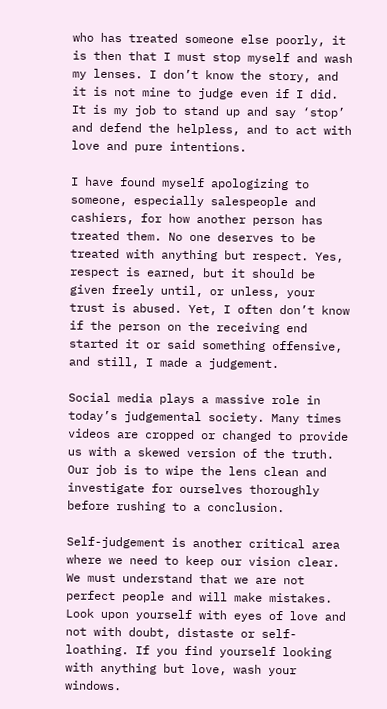who has treated someone else poorly, it is then that I must stop myself and wash my lenses. I don’t know the story, and it is not mine to judge even if I did. It is my job to stand up and say ‘stop’ and defend the helpless, and to act with love and pure intentions.

I have found myself apologizing to someone, especially salespeople and cashiers, for how another person has treated them. No one deserves to be treated with anything but respect. Yes, respect is earned, but it should be given freely until, or unless, your trust is abused. Yet, I often don’t know if the person on the receiving end started it or said something offensive, and still, I made a judgement.

Social media plays a massive role in today’s judgemental society. Many times videos are cropped or changed to provide us with a skewed version of the truth. Our job is to wipe the lens clean and investigate for ourselves thoroughly before rushing to a conclusion.

Self-judgement is another critical area where we need to keep our vision clear. We must understand that we are not perfect people and will make mistakes. Look upon yourself with eyes of love and not with doubt, distaste or self-loathing. If you find yourself looking with anything but love, wash your windows.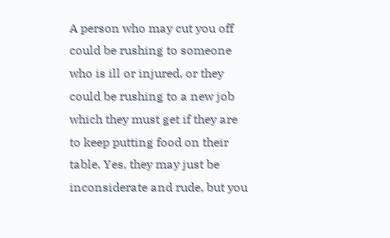A person who may cut you off could be rushing to someone who is ill or injured, or they could be rushing to a new job which they must get if they are to keep putting food on their table. Yes, they may just be inconsiderate and rude, but you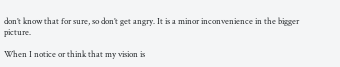don’t know that for sure, so don’t get angry. It is a minor inconvenience in the bigger picture.

When I notice or think that my vision is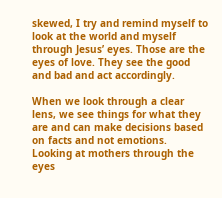skewed, I try and remind myself to look at the world and myself through Jesus’ eyes. Those are the eyes of love. They see the good and bad and act accordingly.

When we look through a clear lens, we see things for what they are and can make decisions based on facts and not emotions. Looking at mothers through the eyes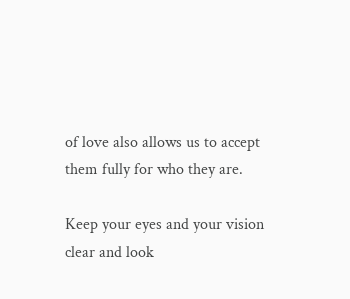of love also allows us to accept them fully for who they are.

Keep your eyes and your vision clear and look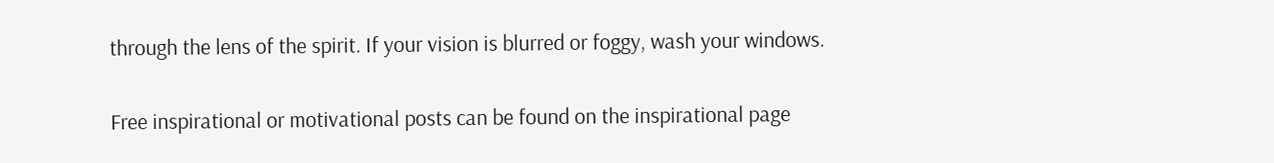through the lens of the spirit. If your vision is blurred or foggy, wash your windows.

Free inspirational or motivational posts can be found on the inspirational page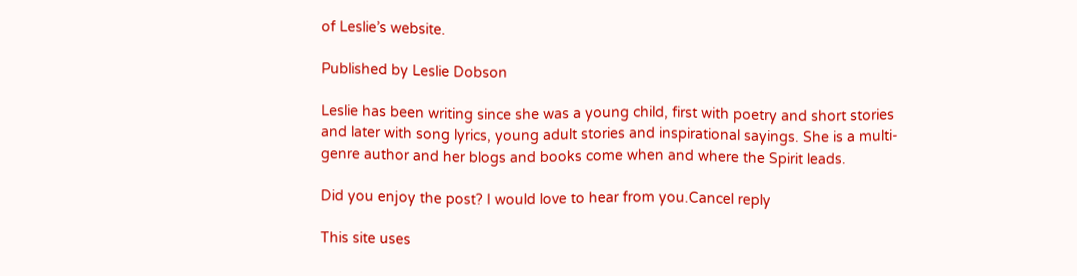of Leslie’s website.

Published by Leslie Dobson

Leslie has been writing since she was a young child, first with poetry and short stories and later with song lyrics, young adult stories and inspirational sayings. She is a multi-genre author and her blogs and books come when and where the Spirit leads.

Did you enjoy the post? I would love to hear from you.Cancel reply

This site uses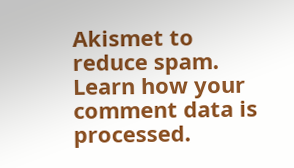Akismet to reduce spam. Learn how your comment data is processed.